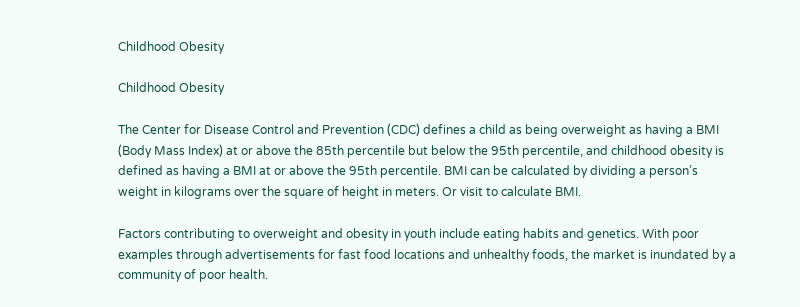Childhood Obesity

Childhood Obesity

The Center for Disease Control and Prevention (CDC) defines a child as being overweight as having a BMI (Body Mass Index) at or above the 85th percentile but below the 95th percentile, and childhood obesity is defined as having a BMI at or above the 95th percentile. BMI can be calculated by dividing a person’s weight in kilograms over the square of height in meters. Or visit to calculate BMI.

Factors contributing to overweight and obesity in youth include eating habits and genetics. With poor examples through advertisements for fast food locations and unhealthy foods, the market is inundated by a community of poor health.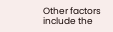Other factors include the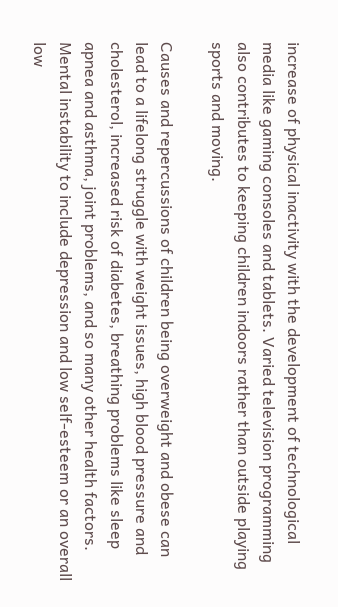increase of physical inactivity with the development of technological media like gaming consoles and tablets. Varied television programming also contributes to keeping children indoors rather than outside playing sports and moving.

Causes and repercussions of children being overweight and obese can lead to a lifelong struggle with weight issues, high blood pressure and cholesterol, increased risk of diabetes, breathing problems like sleep apnea and asthma, joint problems, and so many other health factors. Mental instability to include depression and low self-esteem or an overall low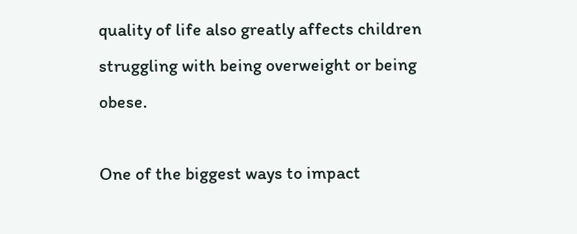quality of life also greatly affects children struggling with being overweight or being obese.

One of the biggest ways to impact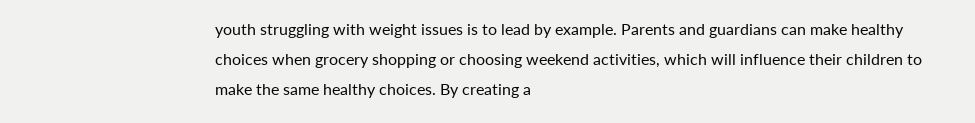youth struggling with weight issues is to lead by example. Parents and guardians can make healthy choices when grocery shopping or choosing weekend activities, which will influence their children to make the same healthy choices. By creating a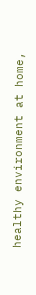healthy environment at home,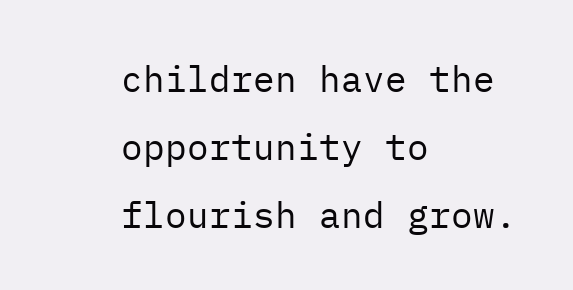children have the opportunity to flourish and grow.